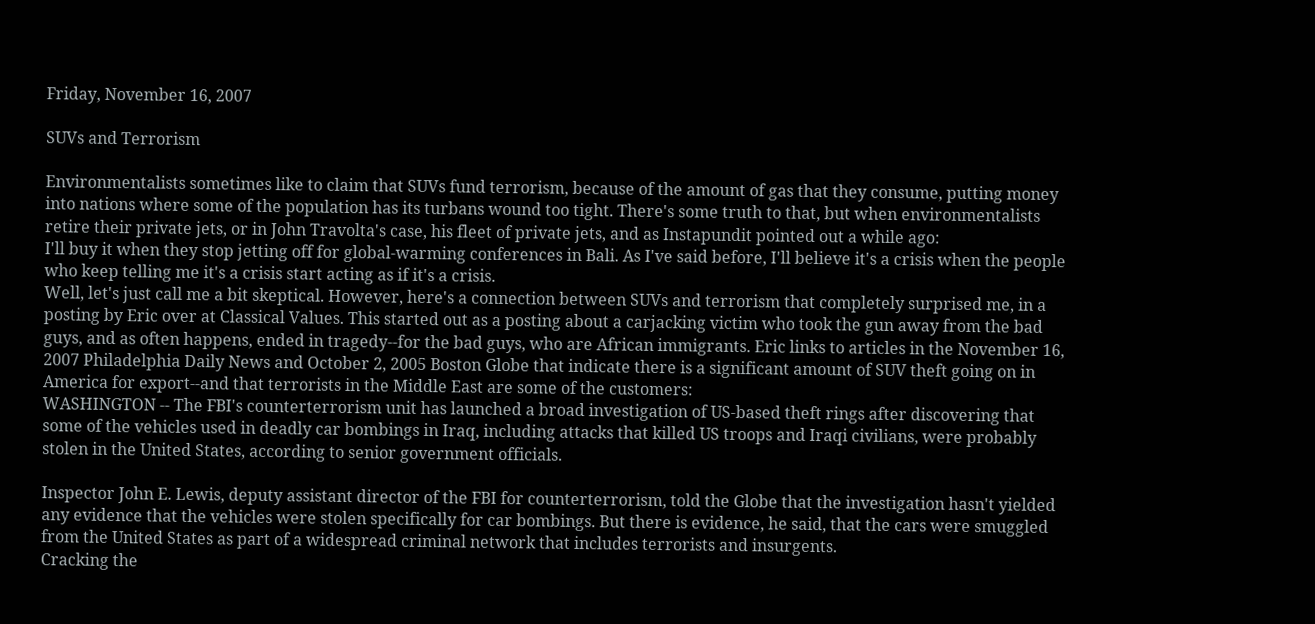Friday, November 16, 2007

SUVs and Terrorism

Environmentalists sometimes like to claim that SUVs fund terrorism, because of the amount of gas that they consume, putting money into nations where some of the population has its turbans wound too tight. There's some truth to that, but when environmentalists retire their private jets, or in John Travolta's case, his fleet of private jets, and as Instapundit pointed out a while ago:
I'll buy it when they stop jetting off for global-warming conferences in Bali. As I've said before, I'll believe it's a crisis when the people who keep telling me it's a crisis start acting as if it's a crisis.
Well, let's just call me a bit skeptical. However, here's a connection between SUVs and terrorism that completely surprised me, in a posting by Eric over at Classical Values. This started out as a posting about a carjacking victim who took the gun away from the bad guys, and as often happens, ended in tragedy--for the bad guys, who are African immigrants. Eric links to articles in the November 16, 2007 Philadelphia Daily News and October 2, 2005 Boston Globe that indicate there is a significant amount of SUV theft going on in America for export--and that terrorists in the Middle East are some of the customers:
WASHINGTON -- The FBI's counterterrorism unit has launched a broad investigation of US-based theft rings after discovering that some of the vehicles used in deadly car bombings in Iraq, including attacks that killed US troops and Iraqi civilians, were probably stolen in the United States, according to senior government officials.

Inspector John E. Lewis, deputy assistant director of the FBI for counterterrorism, told the Globe that the investigation hasn't yielded any evidence that the vehicles were stolen specifically for car bombings. But there is evidence, he said, that the cars were smuggled from the United States as part of a widespread criminal network that includes terrorists and insurgents.
Cracking the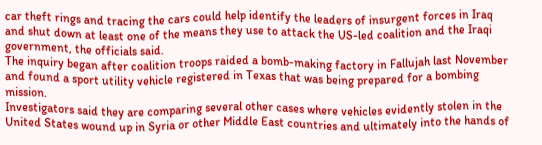car theft rings and tracing the cars could help identify the leaders of insurgent forces in Iraq and shut down at least one of the means they use to attack the US-led coalition and the Iraqi government, the officials said.
The inquiry began after coalition troops raided a bomb-making factory in Fallujah last November and found a sport utility vehicle registered in Texas that was being prepared for a bombing mission.
Investigators said they are comparing several other cases where vehicles evidently stolen in the United States wound up in Syria or other Middle East countries and ultimately into the hands of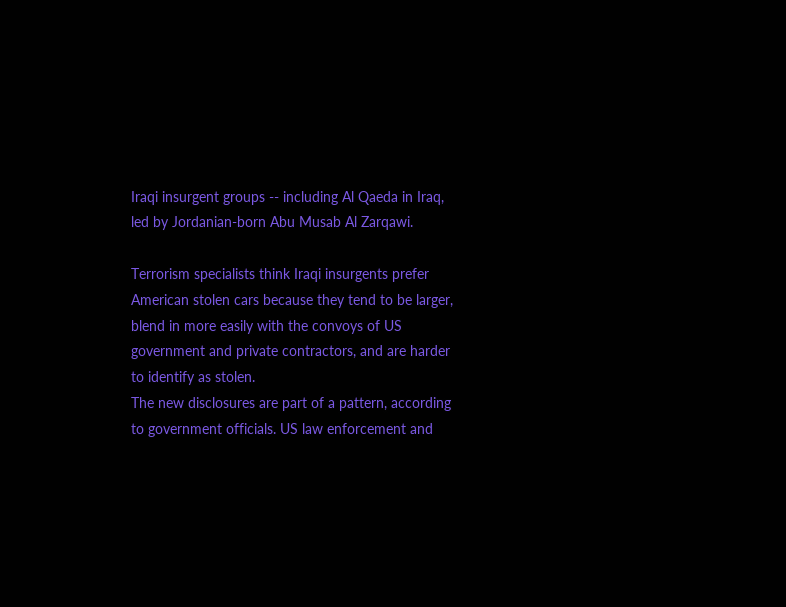Iraqi insurgent groups -- including Al Qaeda in Iraq, led by Jordanian-born Abu Musab Al Zarqawi.

Terrorism specialists think Iraqi insurgents prefer American stolen cars because they tend to be larger, blend in more easily with the convoys of US government and private contractors, and are harder to identify as stolen.
The new disclosures are part of a pattern, according to government officials. US law enforcement and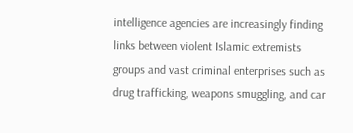intelligence agencies are increasingly finding links between violent Islamic extremists groups and vast criminal enterprises such as drug trafficking, weapons smuggling, and car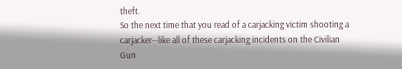theft.
So the next time that you read of a carjacking victim shooting a carjacker--like all of these carjacking incidents on the Civilian Gun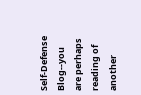Self-Defense Blog--you are perhaps reading of another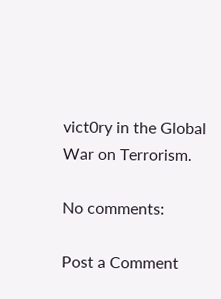vict0ry in the Global War on Terrorism.

No comments:

Post a Comment